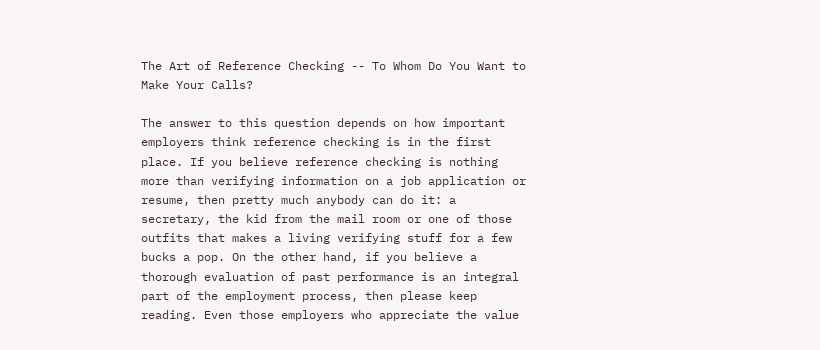The Art of Reference Checking -- To Whom Do You Want to Make Your Calls?

The answer to this question depends on how important employers think reference checking is in the first place. If you believe reference checking is nothing more than verifying information on a job application or resume, then pretty much anybody can do it: a secretary, the kid from the mail room or one of those outfits that makes a living verifying stuff for a few bucks a pop. On the other hand, if you believe a thorough evaluation of past performance is an integral part of the employment process, then please keep reading. Even those employers who appreciate the value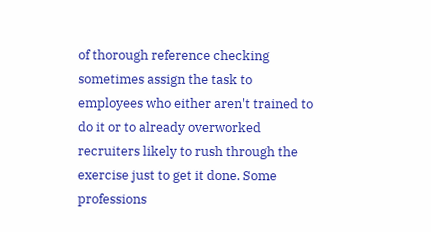of thorough reference checking sometimes assign the task to employees who either aren't trained to do it or to already overworked recruiters likely to rush through the exercise just to get it done. Some professions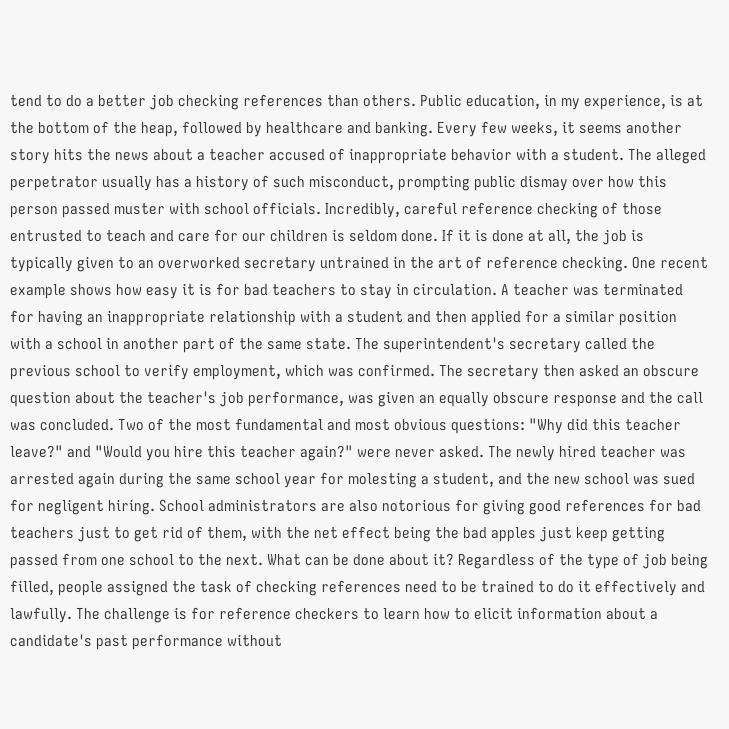tend to do a better job checking references than others. Public education, in my experience, is at the bottom of the heap, followed by healthcare and banking. Every few weeks, it seems another story hits the news about a teacher accused of inappropriate behavior with a student. The alleged perpetrator usually has a history of such misconduct, prompting public dismay over how this person passed muster with school officials. Incredibly, careful reference checking of those entrusted to teach and care for our children is seldom done. If it is done at all, the job is typically given to an overworked secretary untrained in the art of reference checking. One recent example shows how easy it is for bad teachers to stay in circulation. A teacher was terminated for having an inappropriate relationship with a student and then applied for a similar position with a school in another part of the same state. The superintendent's secretary called the previous school to verify employment, which was confirmed. The secretary then asked an obscure question about the teacher's job performance, was given an equally obscure response and the call was concluded. Two of the most fundamental and most obvious questions: "Why did this teacher leave?" and "Would you hire this teacher again?" were never asked. The newly hired teacher was arrested again during the same school year for molesting a student, and the new school was sued for negligent hiring. School administrators are also notorious for giving good references for bad teachers just to get rid of them, with the net effect being the bad apples just keep getting passed from one school to the next. What can be done about it? Regardless of the type of job being filled, people assigned the task of checking references need to be trained to do it effectively and lawfully. The challenge is for reference checkers to learn how to elicit information about a candidate's past performance without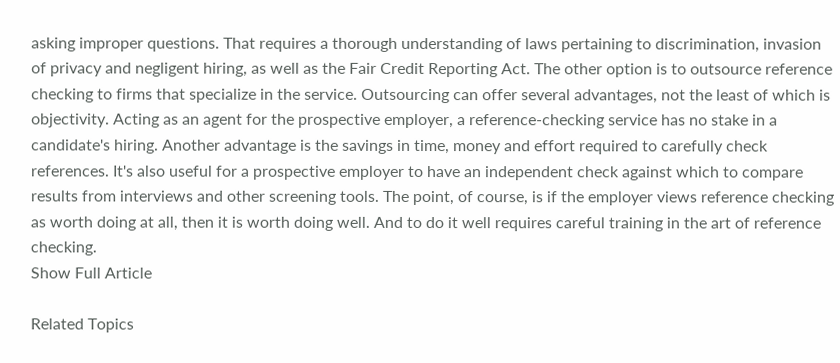asking improper questions. That requires a thorough understanding of laws pertaining to discrimination, invasion of privacy and negligent hiring, as well as the Fair Credit Reporting Act. The other option is to outsource reference checking to firms that specialize in the service. Outsourcing can offer several advantages, not the least of which is objectivity. Acting as an agent for the prospective employer, a reference-checking service has no stake in a candidate's hiring. Another advantage is the savings in time, money and effort required to carefully check references. It's also useful for a prospective employer to have an independent check against which to compare results from interviews and other screening tools. The point, of course, is if the employer views reference checking as worth doing at all, then it is worth doing well. And to do it well requires careful training in the art of reference checking.
Show Full Article

Related Topics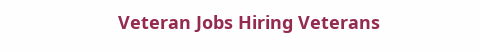Veteran Jobs Hiring Veterans